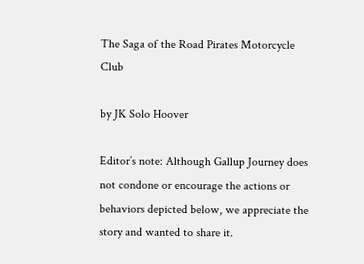The Saga of the Road Pirates Motorcycle Club

by JK Solo Hoover

Editor’s note: Although Gallup Journey does not condone or encourage the actions or behaviors depicted below, we appreciate the story and wanted to share it.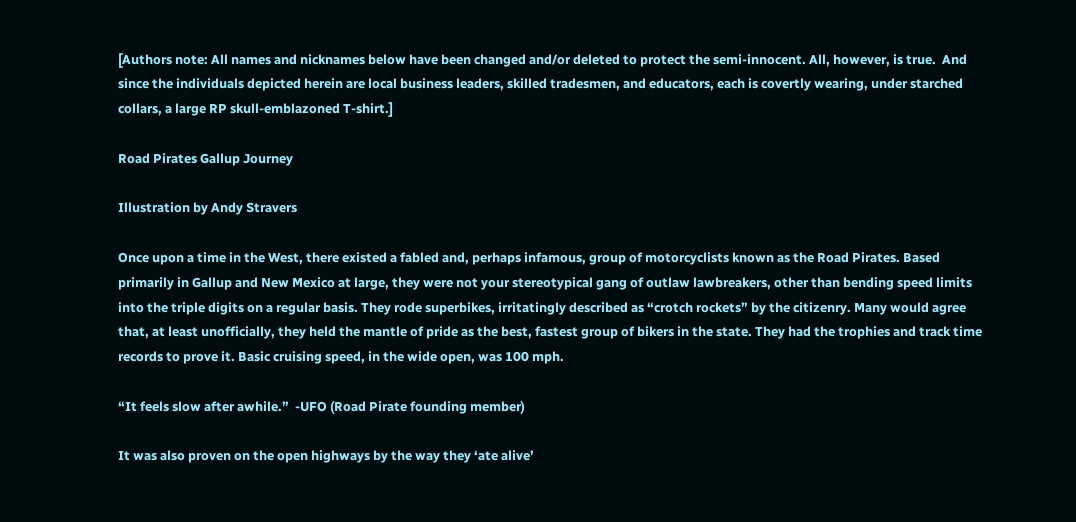[Authors note: All names and nicknames below have been changed and/or deleted to protect the semi-innocent. All, however, is true.  And since the individuals depicted herein are local business leaders, skilled tradesmen, and educators, each is covertly wearing, under starched collars, a large RP skull-emblazoned T-shirt.]

Road Pirates Gallup Journey

Illustration by Andy Stravers

Once upon a time in the West, there existed a fabled and, perhaps infamous, group of motorcyclists known as the Road Pirates. Based primarily in Gallup and New Mexico at large, they were not your stereotypical gang of outlaw lawbreakers, other than bending speed limits into the triple digits on a regular basis. They rode superbikes, irritatingly described as “crotch rockets” by the citizenry. Many would agree that, at least unofficially, they held the mantle of pride as the best, fastest group of bikers in the state. They had the trophies and track time records to prove it. Basic cruising speed, in the wide open, was 100 mph.

“It feels slow after awhile.”  -UFO (Road Pirate founding member)

It was also proven on the open highways by the way they ‘ate alive’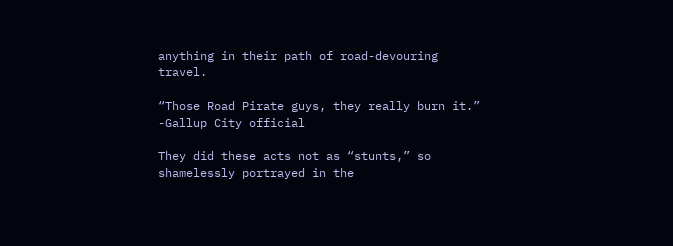anything in their path of road-devouring travel.

“Those Road Pirate guys, they really burn it.”  -Gallup City official

They did these acts not as “stunts,” so shamelessly portrayed in the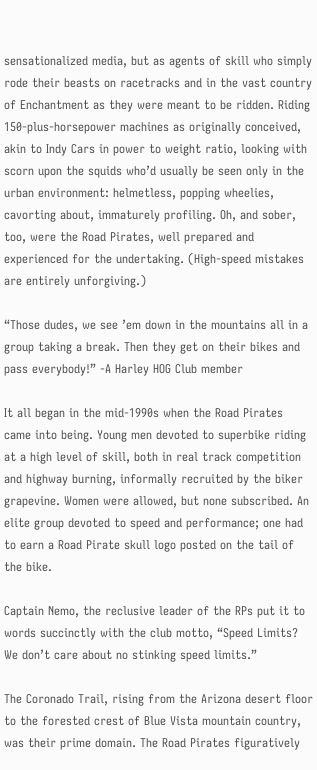sensationalized media, but as agents of skill who simply rode their beasts on racetracks and in the vast country of Enchantment as they were meant to be ridden. Riding 150-plus-horsepower machines as originally conceived, akin to Indy Cars in power to weight ratio, looking with scorn upon the squids who’d usually be seen only in the urban environment: helmetless, popping wheelies, cavorting about, immaturely profiling. Oh, and sober, too, were the Road Pirates, well prepared and experienced for the undertaking. (High-speed mistakes are entirely unforgiving.)

“Those dudes, we see ’em down in the mountains all in a group taking a break. Then they get on their bikes and pass everybody!” -A Harley HOG Club member

It all began in the mid-1990s when the Road Pirates came into being. Young men devoted to superbike riding at a high level of skill, both in real track competition and highway burning, informally recruited by the biker grapevine. Women were allowed, but none subscribed. An elite group devoted to speed and performance; one had to earn a Road Pirate skull logo posted on the tail of the bike.

Captain Nemo, the reclusive leader of the RPs put it to words succinctly with the club motto, “Speed Limits? We don’t care about no stinking speed limits.”

The Coronado Trail, rising from the Arizona desert floor to the forested crest of Blue Vista mountain country, was their prime domain. The Road Pirates figuratively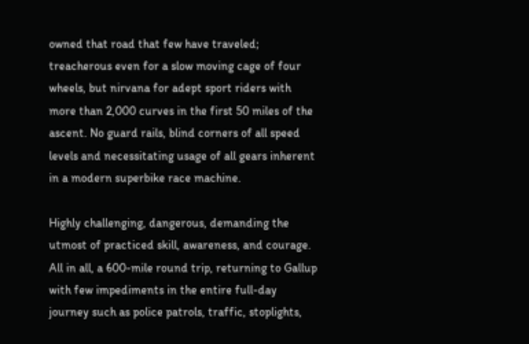owned that road that few have traveled; treacherous even for a slow moving cage of four wheels, but nirvana for adept sport riders with more than 2,000 curves in the first 50 miles of the ascent. No guard rails, blind corners of all speed levels and necessitating usage of all gears inherent in a modern superbike race machine.

Highly challenging, dangerous, demanding the utmost of practiced skill, awareness, and courage. All in all, a 600-mile round trip, returning to Gallup with few impediments in the entire full-day journey such as police patrols, traffic, stoplights,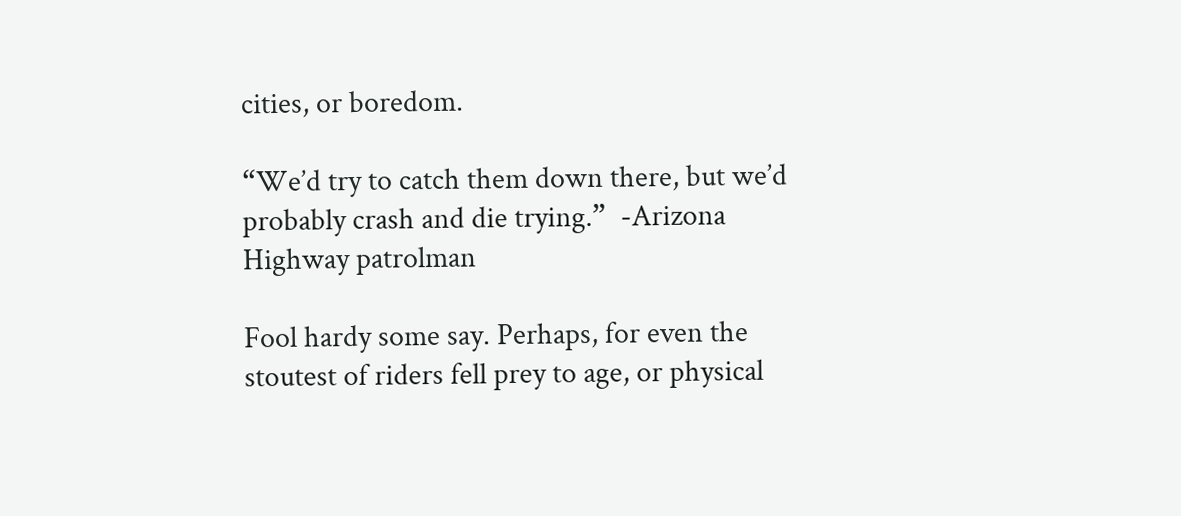cities, or boredom.

“We’d try to catch them down there, but we’d probably crash and die trying.”  -Arizona Highway patrolman

Fool hardy some say. Perhaps, for even the stoutest of riders fell prey to age, or physical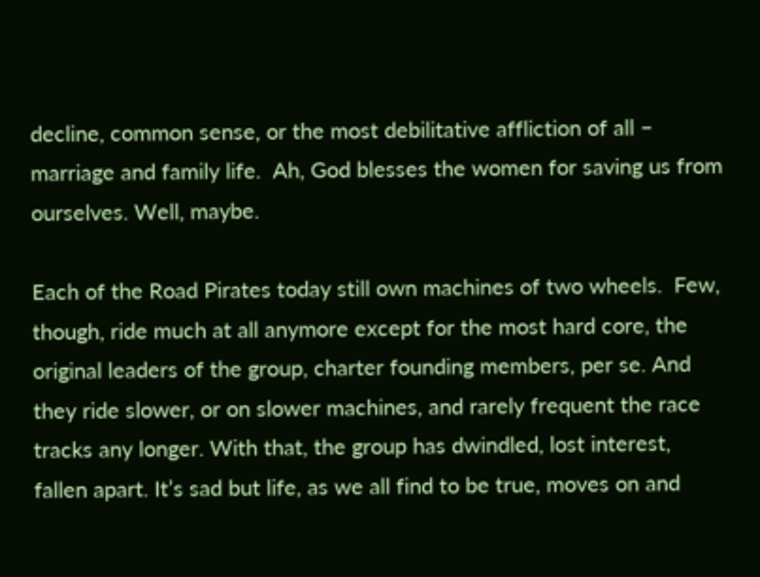decline, common sense, or the most debilitative affliction of all – marriage and family life.  Ah, God blesses the women for saving us from ourselves. Well, maybe.

Each of the Road Pirates today still own machines of two wheels.  Few, though, ride much at all anymore except for the most hard core, the original leaders of the group, charter founding members, per se. And they ride slower, or on slower machines, and rarely frequent the race tracks any longer. With that, the group has dwindled, lost interest, fallen apart. It’s sad but life, as we all find to be true, moves on and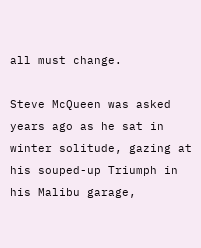all must change.

Steve McQueen was asked years ago as he sat in winter solitude, gazing at his souped-up Triumph in his Malibu garage,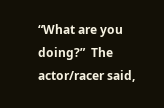“What are you doing?”  The actor/racer said,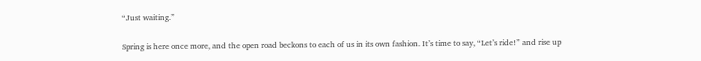“Just waiting.”

Spring is here once more, and the open road beckons to each of us in its own fashion. It’s time to say, “Let’s ride!” and rise up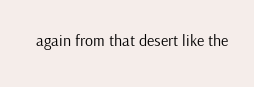again from that desert like the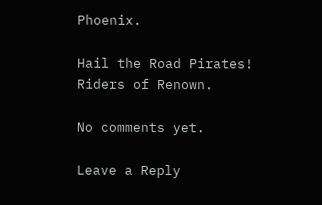Phoenix.

Hail the Road Pirates! Riders of Renown.

No comments yet.

Leave a Reply